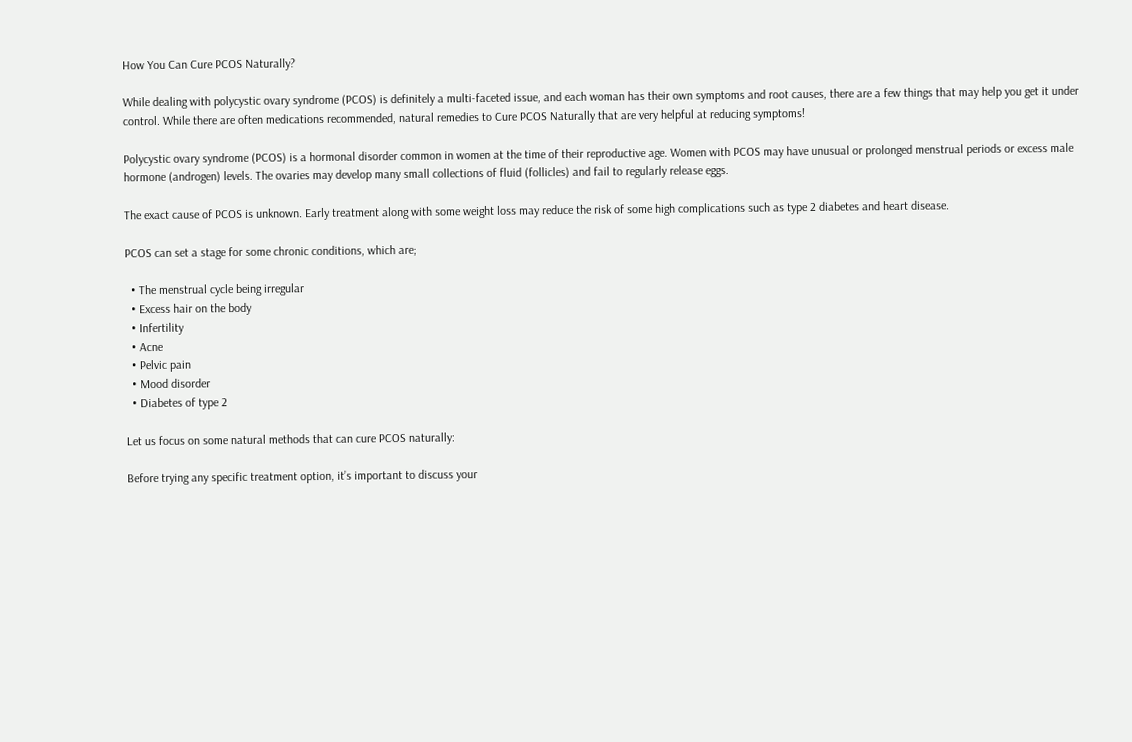How You Can Cure PCOS Naturally?

While dealing with polycystic ovary syndrome (PCOS) is definitely a multi-faceted issue, and each woman has their own symptoms and root causes, there are a few things that may help you get it under control. While there are often medications recommended, natural remedies to Cure PCOS Naturally that are very helpful at reducing symptoms!

Polycystic ovary syndrome (PCOS) is a hormonal disorder common in women at the time of their reproductive age. Women with PCOS may have unusual or prolonged menstrual periods or excess male hormone (androgen) levels. The ovaries may develop many small collections of fluid (follicles) and fail to regularly release eggs.

The exact cause of PCOS is unknown. Early treatment along with some weight loss may reduce the risk of some high complications such as type 2 diabetes and heart disease.

PCOS can set a stage for some chronic conditions, which are;

  • The menstrual cycle being irregular
  • Excess hair on the body
  • Infertility
  • Acne
  • Pelvic pain
  • Mood disorder
  • Diabetes of type 2

Let us focus on some natural methods that can cure PCOS naturally:

Before trying any specific treatment option, it’s important to discuss your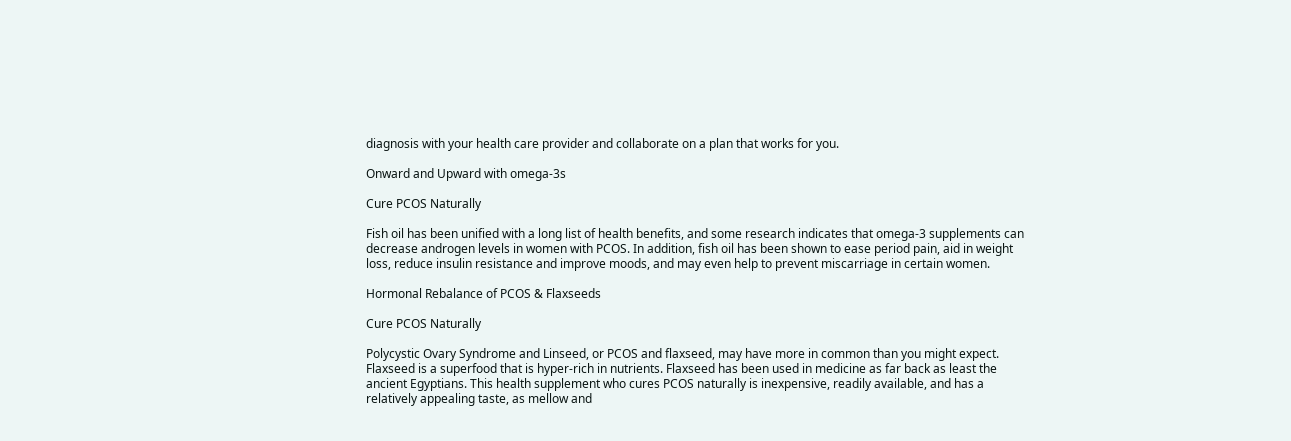diagnosis with your health care provider and collaborate on a plan that works for you.

Onward and Upward with omega-3s

Cure PCOS Naturally

Fish oil has been unified with a long list of health benefits, and some research indicates that omega-3 supplements can decrease androgen levels in women with PCOS. In addition, fish oil has been shown to ease period pain, aid in weight loss, reduce insulin resistance and improve moods, and may even help to prevent miscarriage in certain women.

Hormonal Rebalance of PCOS & Flaxseeds

Cure PCOS Naturally

Polycystic Ovary Syndrome and Linseed, or PCOS and flaxseed, may have more in common than you might expect. Flaxseed is a superfood that is hyper-rich in nutrients. Flaxseed has been used in medicine as far back as least the ancient Egyptians. This health supplement who cures PCOS naturally is inexpensive, readily available, and has a relatively appealing taste, as mellow and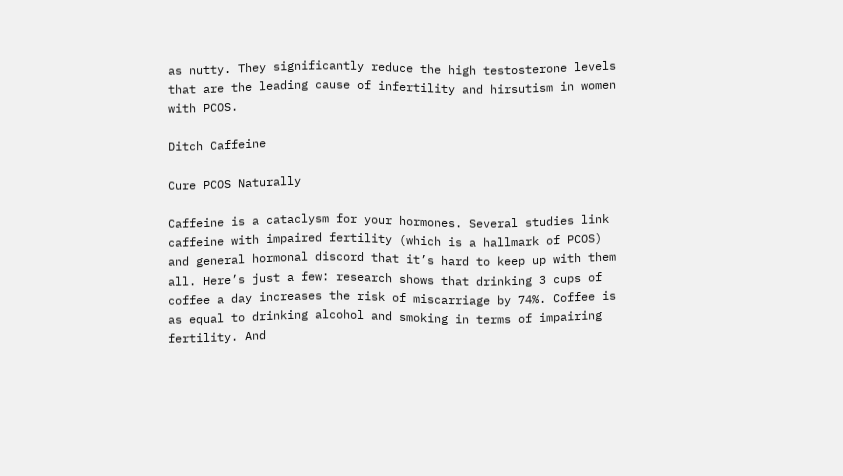as nutty. They significantly reduce the high testosterone levels that are the leading cause of infertility and hirsutism in women with PCOS.

Ditch Caffeine

Cure PCOS Naturally

Caffeine is a cataclysm for your hormones. Several studies link caffeine with impaired fertility (which is a hallmark of PCOS) and general hormonal discord that it’s hard to keep up with them all. Here’s just a few: research shows that drinking 3 cups of coffee a day increases the risk of miscarriage by 74%. Coffee is as equal to drinking alcohol and smoking in terms of impairing fertility. And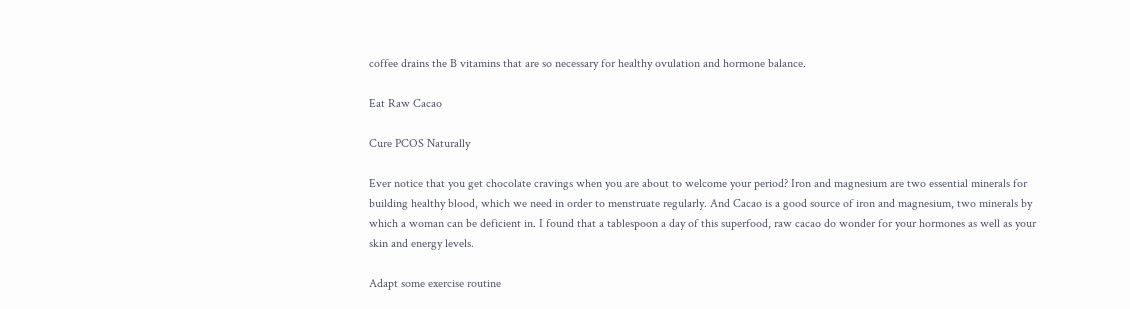coffee drains the B vitamins that are so necessary for healthy ovulation and hormone balance.

Eat Raw Cacao

Cure PCOS Naturally

Ever notice that you get chocolate cravings when you are about to welcome your period? Iron and magnesium are two essential minerals for building healthy blood, which we need in order to menstruate regularly. And Cacao is a good source of iron and magnesium, two minerals by which a woman can be deficient in. I found that a tablespoon a day of this superfood, raw cacao do wonder for your hormones as well as your skin and energy levels.

Adapt some exercise routine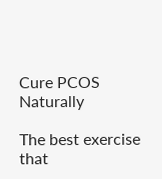Cure PCOS Naturally

The best exercise that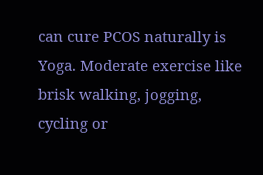can cure PCOS naturally is Yoga. Moderate exercise like brisk walking, jogging, cycling or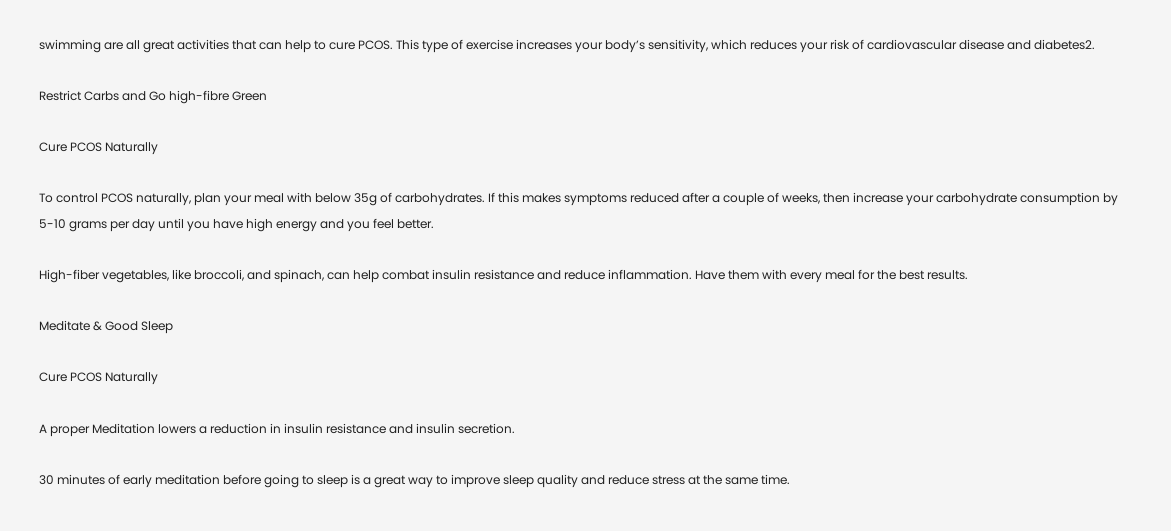swimming are all great activities that can help to cure PCOS. This type of exercise increases your body’s sensitivity, which reduces your risk of cardiovascular disease and diabetes2.

Restrict Carbs and Go high-fibre Green

Cure PCOS Naturally

To control PCOS naturally, plan your meal with below 35g of carbohydrates. If this makes symptoms reduced after a couple of weeks, then increase your carbohydrate consumption by 5-10 grams per day until you have high energy and you feel better.

High-fiber vegetables, like broccoli, and spinach, can help combat insulin resistance and reduce inflammation. Have them with every meal for the best results.

Meditate & Good Sleep

Cure PCOS Naturally

A proper Meditation lowers a reduction in insulin resistance and insulin secretion.

30 minutes of early meditation before going to sleep is a great way to improve sleep quality and reduce stress at the same time.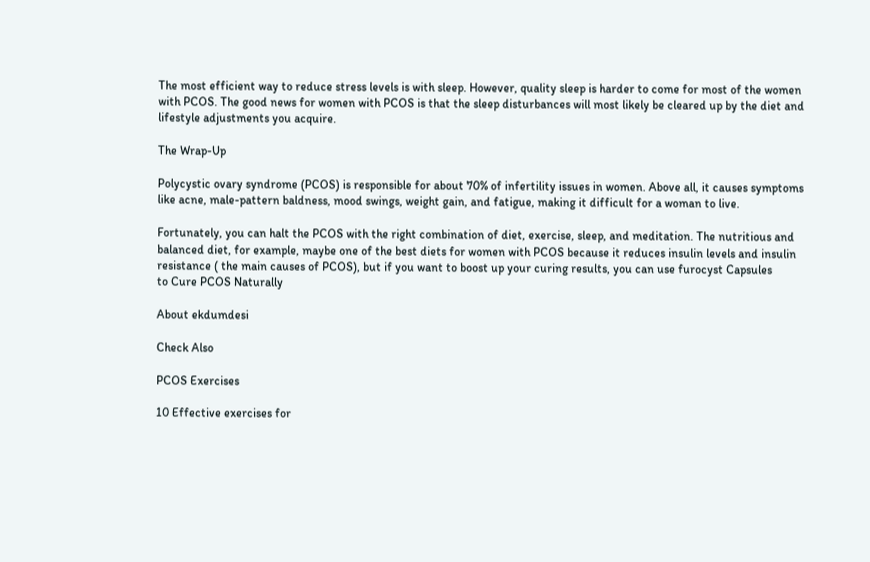The most efficient way to reduce stress levels is with sleep. However, quality sleep is harder to come for most of the women with PCOS. The good news for women with PCOS is that the sleep disturbances will most likely be cleared up by the diet and lifestyle adjustments you acquire.

The Wrap-Up

Polycystic ovary syndrome (PCOS) is responsible for about 70% of infertility issues in women. Above all, it causes symptoms like acne, male-pattern baldness, mood swings, weight gain, and fatigue, making it difficult for a woman to live.

Fortunately, you can halt the PCOS with the right combination of diet, exercise, sleep, and meditation. The nutritious and balanced diet, for example, maybe one of the best diets for women with PCOS because it reduces insulin levels and insulin resistance ( the main causes of PCOS), but if you want to boost up your curing results, you can use furocyst Capsules
to Cure PCOS Naturally

About ekdumdesi

Check Also

PCOS Exercises

10 Effective exercises for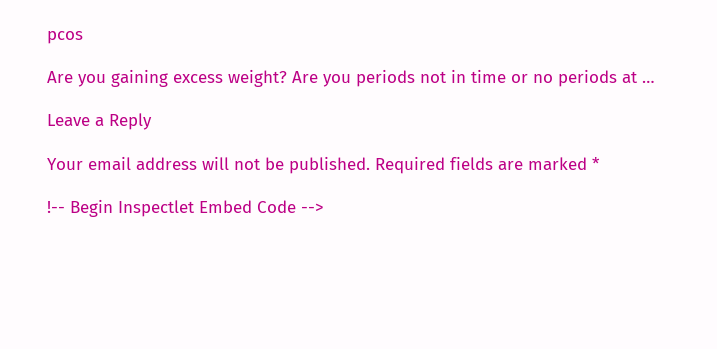pcos

Are you gaining excess weight? Are you periods not in time or no periods at …

Leave a Reply

Your email address will not be published. Required fields are marked *

!-- Begin Inspectlet Embed Code -->